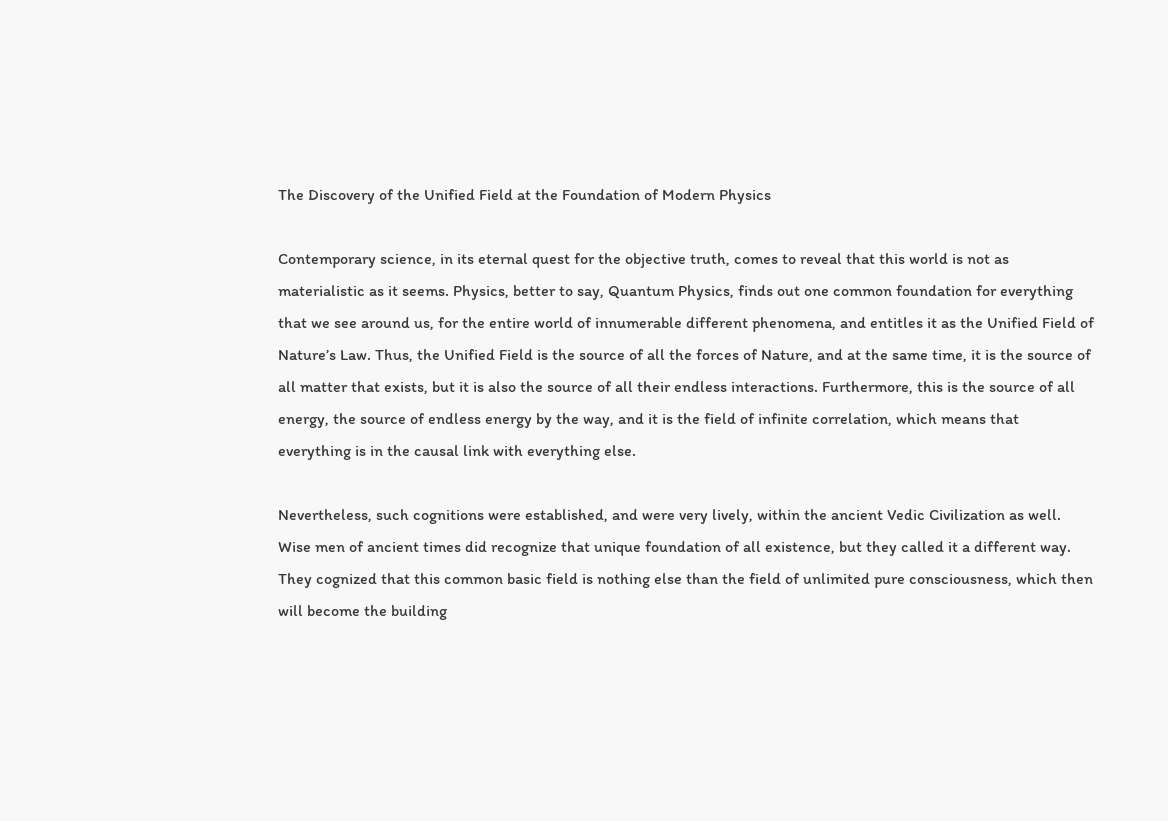The Discovery of the Unified Field at the Foundation of Modern Physics

Contemporary science, in its eternal quest for the objective truth, comes to reveal that this world is not as materialistic as it seems. Physics, better to say, Quantum Physics, finds out one common foundation for everything that we see around us, for the entire world of innumerable different phenomena, and entitles it as the Unified Field of Nature’s Law. Thus, the Unified Field is the source of all the forces of Nature, and at the same time, it is the source of all matter that exists, but it is also the source of all their endless interactions. Furthermore, this is the source of all energy, the source of endless energy by the way, and it is the field of infinite correlation, which means that everything is in the causal link with everything else.

Nevertheless, such cognitions were established, and were very lively, within the ancient Vedic Civilization as well. Wise men of ancient times did recognize that unique foundation of all existence, but they called it a different way. They cognized that this common basic field is nothing else than the field of unlimited pure consciousness, which then will become the building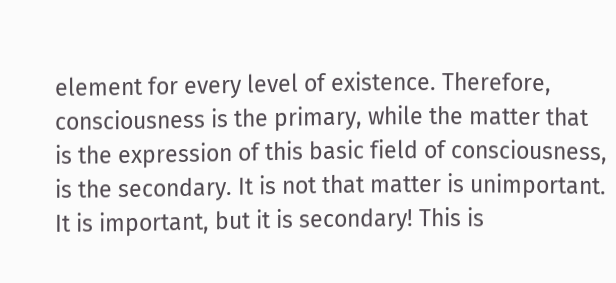element for every level of existence. Therefore, consciousness is the primary, while the matter that is the expression of this basic field of consciousness, is the secondary. It is not that matter is unimportant. It is important, but it is secondary! This is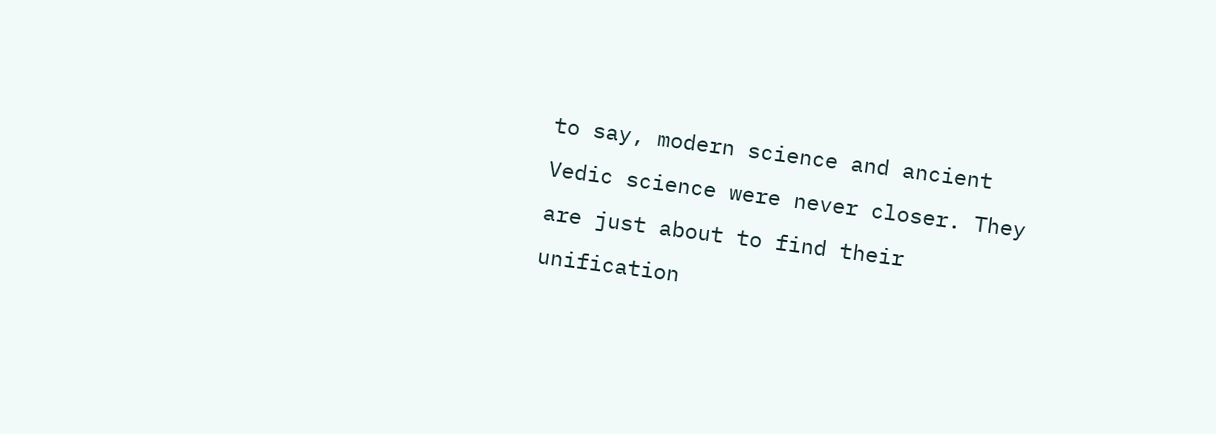to say, modern science and ancient Vedic science were never closer. They are just about to find their unification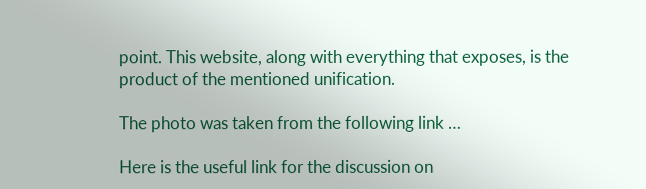point. This website, along with everything that exposes, is the product of the mentioned unification.

The photo was taken from the following link …

Here is the useful link for the discussion on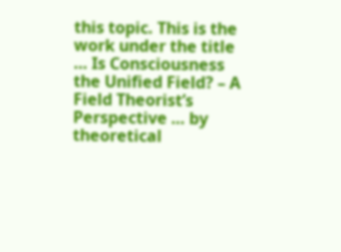this topic. This is the work under the title … Is Consciousness the Unified Field? – A Field Theorist’s Perspective … by theoretical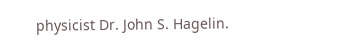physicist Dr. John S. Hagelin.